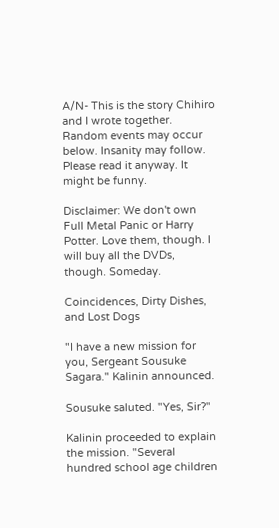A/N- This is the story Chihiro and I wrote together. Random events may occur below. Insanity may follow. Please read it anyway. It might be funny.

Disclaimer: We don't own Full Metal Panic or Harry Potter. Love them, though. I will buy all the DVDs, though. Someday.

Coincidences, Dirty Dishes, and Lost Dogs

"I have a new mission for you, Sergeant Sousuke Sagara." Kalinin announced.

Sousuke saluted. "Yes, Sir?"

Kalinin proceeded to explain the mission. "Several hundred school age children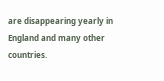are disappearing yearly in England and many other countries.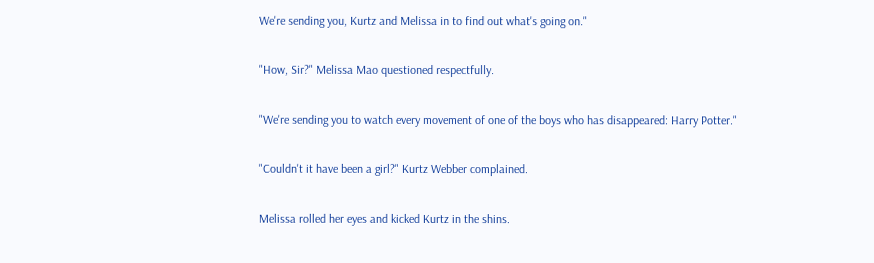We're sending you, Kurtz and Melissa in to find out what's going on."

"How, Sir?" Melissa Mao questioned respectfully.

"We're sending you to watch every movement of one of the boys who has disappeared: Harry Potter."

"Couldn't it have been a girl?" Kurtz Webber complained.

Melissa rolled her eyes and kicked Kurtz in the shins.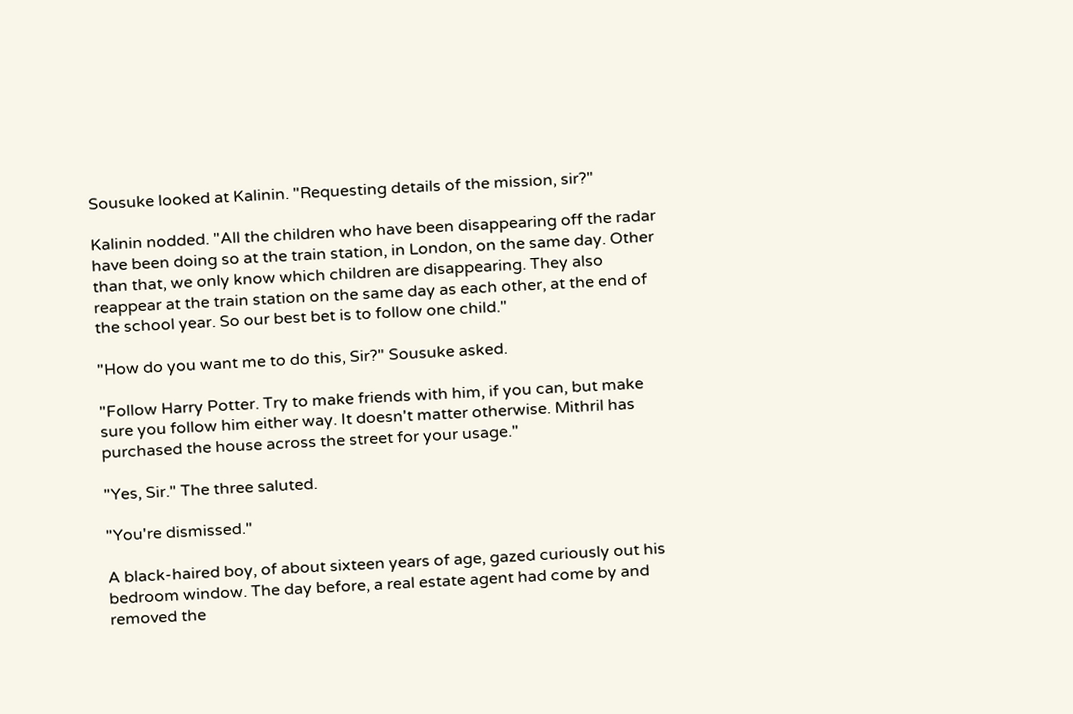Sousuke looked at Kalinin. "Requesting details of the mission, sir?"

Kalinin nodded. "All the children who have been disappearing off the radar have been doing so at the train station, in London, on the same day. Other than that, we only know which children are disappearing. They also reappear at the train station on the same day as each other, at the end of the school year. So our best bet is to follow one child."

"How do you want me to do this, Sir?" Sousuke asked.

"Follow Harry Potter. Try to make friends with him, if you can, but make sure you follow him either way. It doesn't matter otherwise. Mithril has purchased the house across the street for your usage."

"Yes, Sir." The three saluted.

"You're dismissed."

A black-haired boy, of about sixteen years of age, gazed curiously out his bedroom window. The day before, a real estate agent had come by and removed the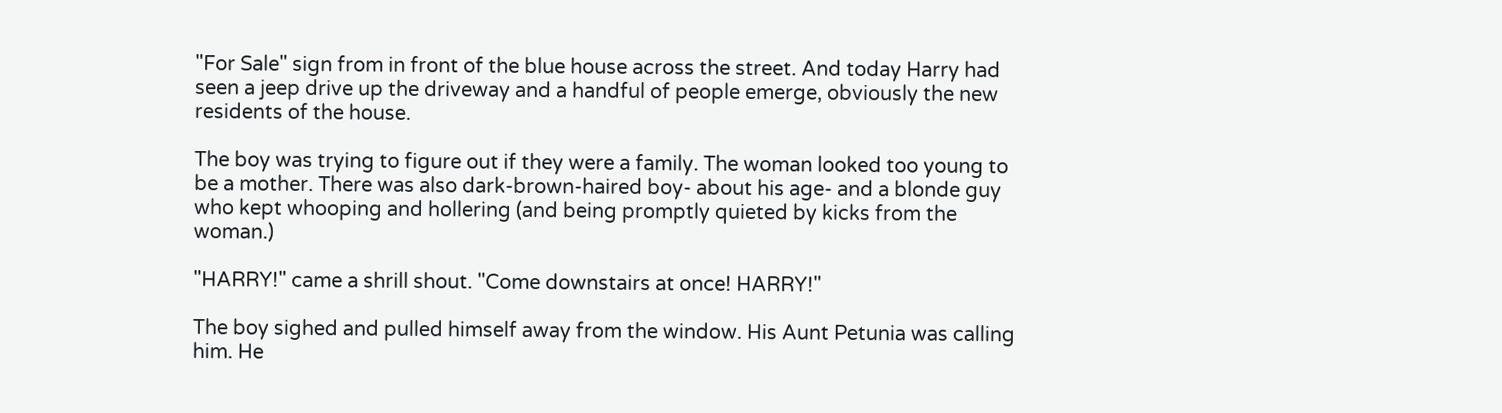"For Sale" sign from in front of the blue house across the street. And today Harry had seen a jeep drive up the driveway and a handful of people emerge, obviously the new residents of the house.

The boy was trying to figure out if they were a family. The woman looked too young to be a mother. There was also dark-brown-haired boy- about his age- and a blonde guy who kept whooping and hollering (and being promptly quieted by kicks from the woman.)

"HARRY!" came a shrill shout. "Come downstairs at once! HARRY!"

The boy sighed and pulled himself away from the window. His Aunt Petunia was calling him. He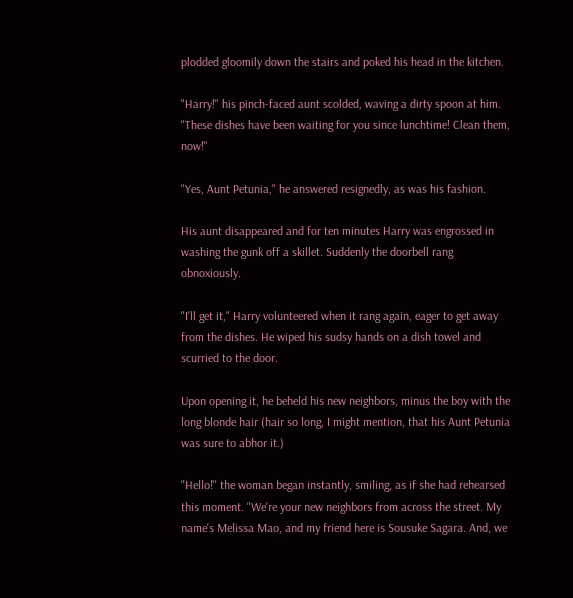plodded gloomily down the stairs and poked his head in the kitchen.

"Harry!" his pinch-faced aunt scolded, waving a dirty spoon at him. "These dishes have been waiting for you since lunchtime! Clean them, now!"

"Yes, Aunt Petunia," he answered resignedly, as was his fashion.

His aunt disappeared and for ten minutes Harry was engrossed in washing the gunk off a skillet. Suddenly the doorbell rang obnoxiously.

"I'll get it," Harry volunteered when it rang again, eager to get away from the dishes. He wiped his sudsy hands on a dish towel and scurried to the door.

Upon opening it, he beheld his new neighbors, minus the boy with the long blonde hair (hair so long, I might mention, that his Aunt Petunia was sure to abhor it.)

"Hello!" the woman began instantly, smiling, as if she had rehearsed this moment. "We're your new neighbors from across the street. My name's Melissa Mao, and my friend here is Sousuke Sagara. And, we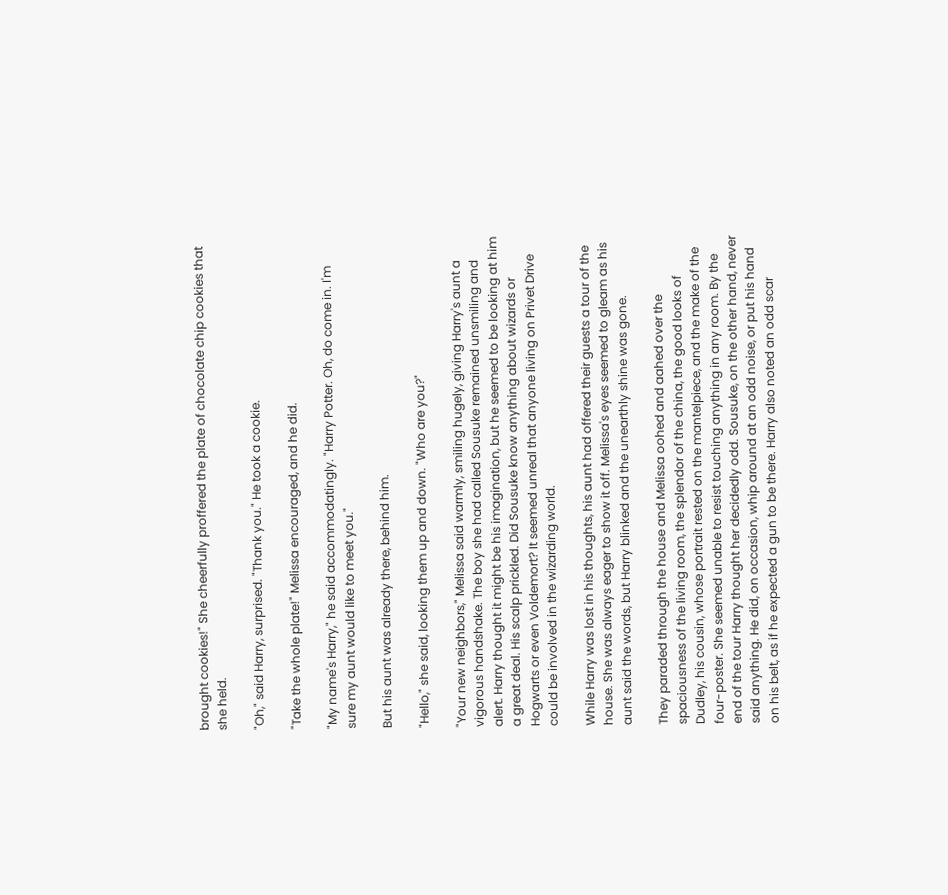brought cookies!" She cheerfully proffered the plate of chocolate chip cookies that she held.

"Oh," said Harry, surprised. "Thank you." He took a cookie.

"Take the whole plate!" Melissa encouraged, and he did.

"My name's Harry," he said accommodatingly. "Harry Potter. Oh, do come in. I'm sure my aunt would like to meet you."

But his aunt was already there, behind him.

"Hello," she said, looking them up and down. "Who are you?"

"Your new neighbors," Melissa said warmly, smiling hugely, giving Harry's aunt a vigorous handshake. The boy she had called Sousuke remained unsmiling and alert. Harry thought it might be his imagination, but he seemed to be looking at him a great deal. His scalp prickled. Did Sousuke know anything about wizards or Hogwarts or even Voldemort? It seemed unreal that anyone living on Privet Drive could be involved in the wizarding world.

While Harry was lost in his thoughts, his aunt had offered their guests a tour of the house. She was always eager to show it off. Melissa's eyes seemed to gleam as his aunt said the words, but Harry blinked and the unearthly shine was gone.

They paraded through the house and Melissa oohed and aahed over the spaciousness of the living room, the splendor of the china, the good looks of Dudley, his cousin, whose portrait rested on the mantelpiece, and the make of the four-poster. She seemed unable to resist touching anything in any room. By the end of the tour Harry thought her decidedly odd. Sousuke, on the other hand, never said anything. He did, on occasion, whip around at an odd noise, or put his hand on his belt, as if he expected a gun to be there. Harry also noted an odd scar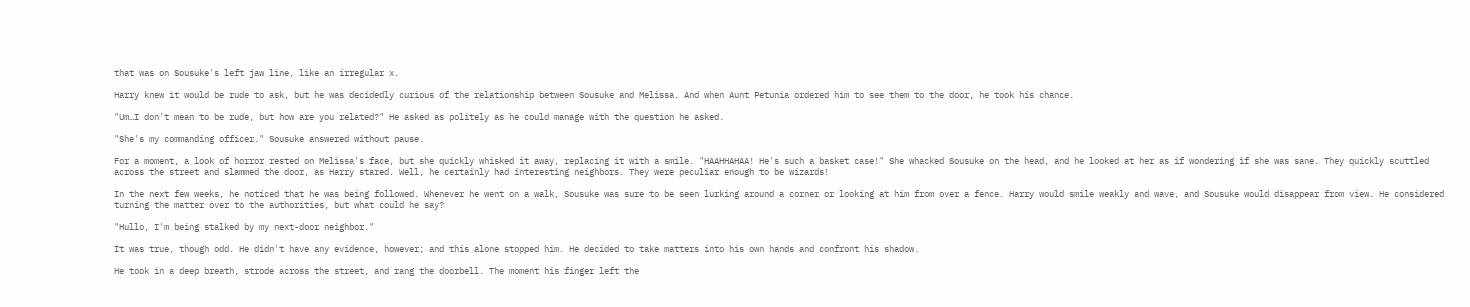that was on Sousuke's left jaw line, like an irregular x.

Harry knew it would be rude to ask, but he was decidedly curious of the relationship between Sousuke and Melissa. And when Aunt Petunia ordered him to see them to the door, he took his chance.

"Um…I don't mean to be rude, but how are you related?" He asked as politely as he could manage with the question he asked.

"She's my commanding officer." Sousuke answered without pause.

For a moment, a look of horror rested on Melissa's face, but she quickly whisked it away, replacing it with a smile. "HAAHHAHAA! He's such a basket case!" She whacked Sousuke on the head, and he looked at her as if wondering if she was sane. They quickly scuttled across the street and slammed the door, as Harry stared. Well, he certainly had interesting neighbors. They were peculiar enough to be wizards!

In the next few weeks, he noticed that he was being followed. Whenever he went on a walk, Sousuke was sure to be seen lurking around a corner or looking at him from over a fence. Harry would smile weakly and wave, and Sousuke would disappear from view. He considered turning the matter over to the authorities, but what could he say?

"Hullo, I'm being stalked by my next-door neighbor."

It was true, though odd. He didn't have any evidence, however; and this alone stopped him. He decided to take matters into his own hands and confront his shadow.

He took in a deep breath, strode across the street, and rang the doorbell. The moment his finger left the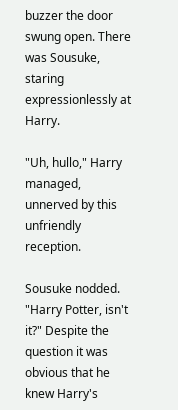buzzer the door swung open. There was Sousuke, staring expressionlessly at Harry.

"Uh, hullo," Harry managed, unnerved by this unfriendly reception.

Sousuke nodded. "Harry Potter, isn't it?" Despite the question it was obvious that he knew Harry's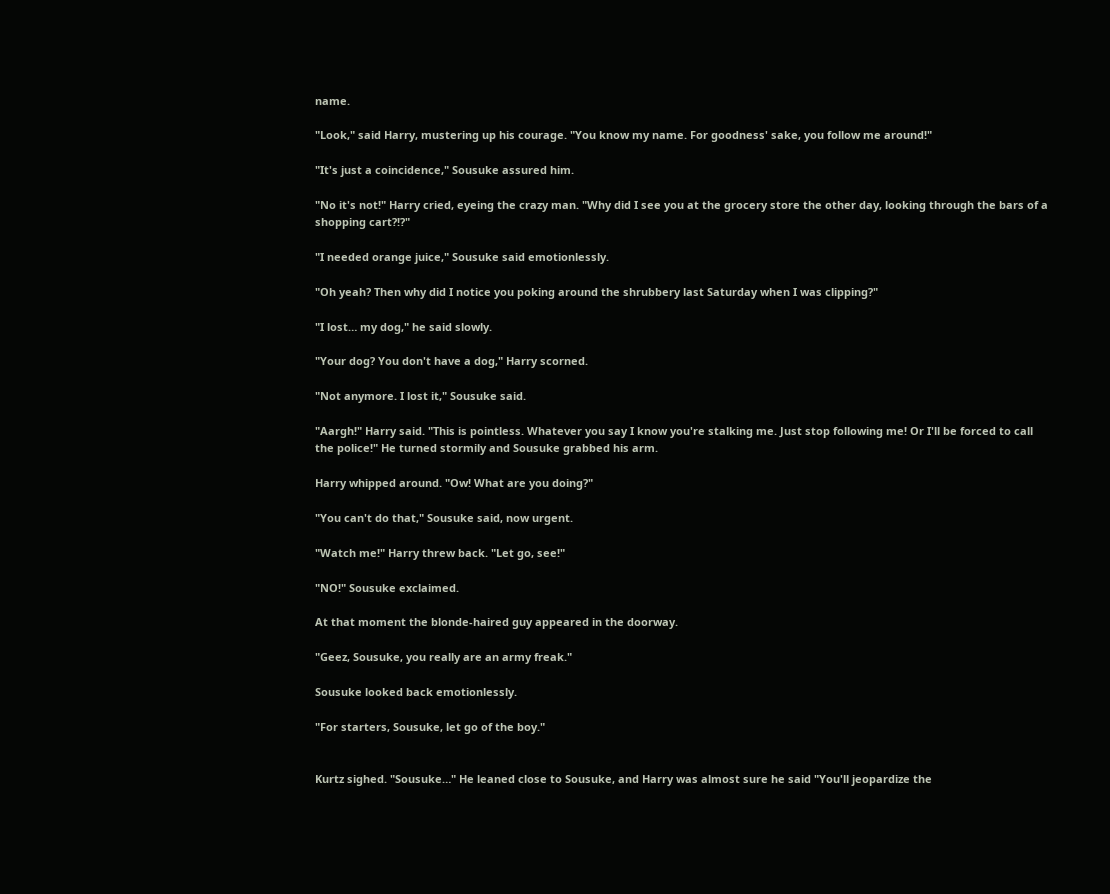name.

"Look," said Harry, mustering up his courage. "You know my name. For goodness' sake, you follow me around!"

"It's just a coincidence," Sousuke assured him.

"No it's not!" Harry cried, eyeing the crazy man. "Why did I see you at the grocery store the other day, looking through the bars of a shopping cart?!?"

"I needed orange juice," Sousuke said emotionlessly.

"Oh yeah? Then why did I notice you poking around the shrubbery last Saturday when I was clipping?"

"I lost… my dog," he said slowly.

"Your dog? You don't have a dog," Harry scorned.

"Not anymore. I lost it," Sousuke said.

"Aargh!" Harry said. "This is pointless. Whatever you say I know you're stalking me. Just stop following me! Or I'll be forced to call the police!" He turned stormily and Sousuke grabbed his arm.

Harry whipped around. "Ow! What are you doing?"

"You can't do that," Sousuke said, now urgent.

"Watch me!" Harry threw back. "Let go, see!"

"NO!" Sousuke exclaimed.

At that moment the blonde-haired guy appeared in the doorway.

"Geez, Sousuke, you really are an army freak."

Sousuke looked back emotionlessly.

"For starters, Sousuke, let go of the boy."


Kurtz sighed. "Sousuke…" He leaned close to Sousuke, and Harry was almost sure he said "You'll jeopardize the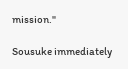mission."

Sousuke immediately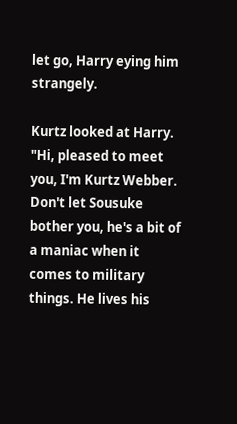let go, Harry eying him strangely.

Kurtz looked at Harry. "Hi, pleased to meet you, I'm Kurtz Webber. Don't let Sousuke bother you, he's a bit of a maniac when it comes to military things. He lives his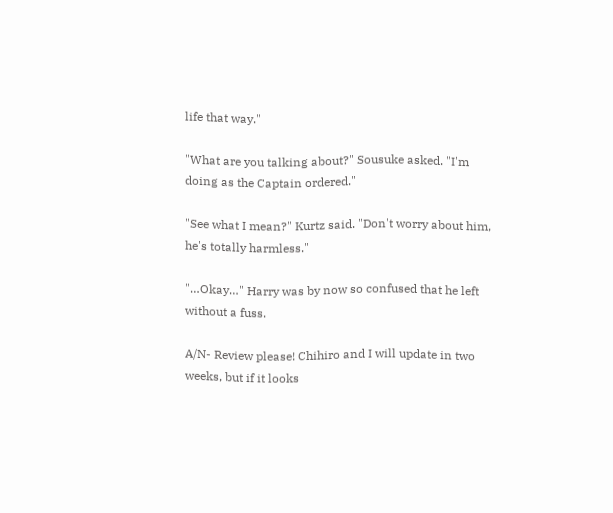life that way."

"What are you talking about?" Sousuke asked. "I'm doing as the Captain ordered."

"See what I mean?" Kurtz said. "Don't worry about him, he's totally harmless."

"…Okay…" Harry was by now so confused that he left without a fuss.

A/N- Review please! Chihiro and I will update in two weeks, but if it looks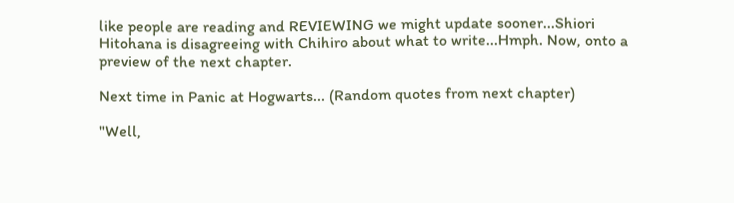like people are reading and REVIEWING we might update sooner...Shiori Hitohana is disagreeing with Chihiro about what to write...Hmph. Now, onto a preview of the next chapter.

Next time in Panic at Hogwarts... (Random quotes from next chapter)

"Well,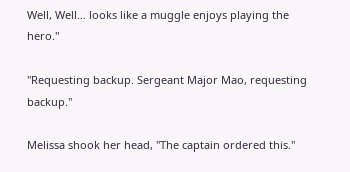Well, Well… looks like a muggle enjoys playing the hero."

"Requesting backup. Sergeant Major Mao, requesting backup."

Melissa shook her head, "The captain ordered this."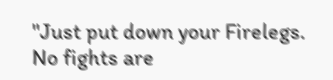"Just put down your Firelegs. No fights are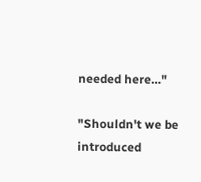needed here…"

"Shouldn't we be introduced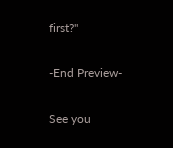first?"

-End Preview-

See you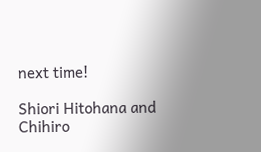next time!

Shiori Hitohana and Chihiro